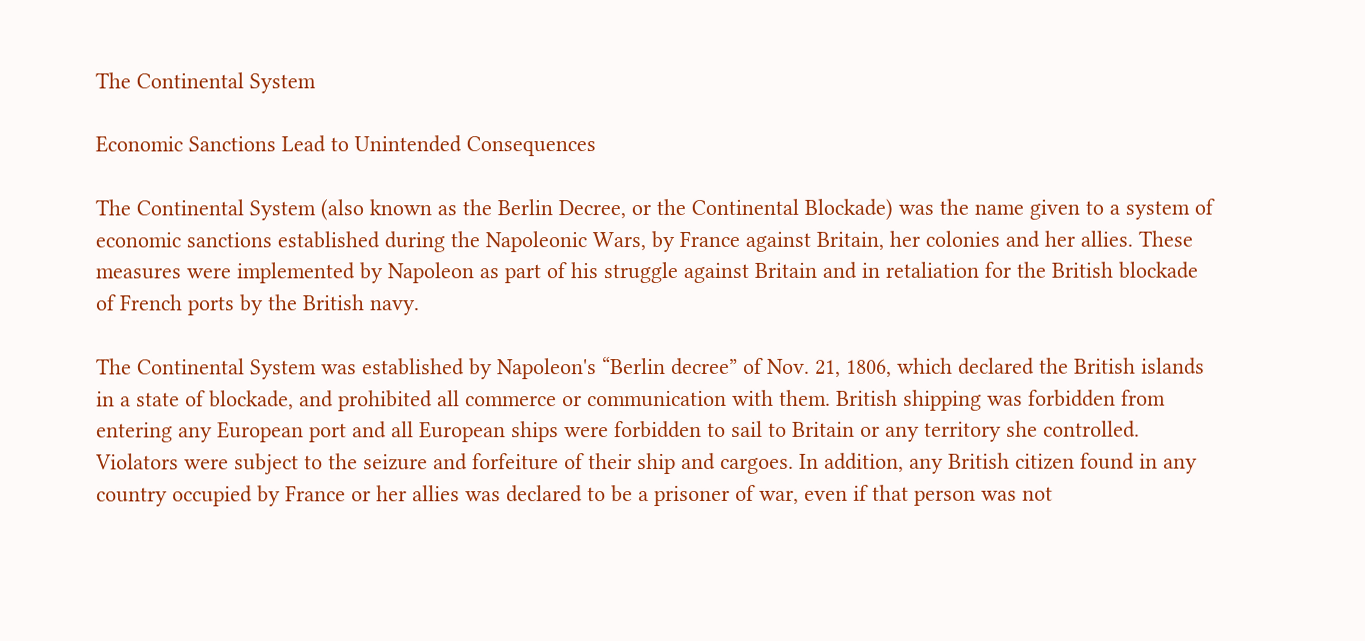The Continental System

Economic Sanctions Lead to Unintended Consequences

The Continental System (also known as the Berlin Decree, or the Continental Blockade) was the name given to a system of economic sanctions established during the Napoleonic Wars, by France against Britain, her colonies and her allies. These measures were implemented by Napoleon as part of his struggle against Britain and in retaliation for the British blockade of French ports by the British navy.

The Continental System was established by Napoleon's “Berlin decree” of Nov. 21, 1806, which declared the British islands in a state of blockade, and prohibited all commerce or communication with them. British shipping was forbidden from entering any European port and all European ships were forbidden to sail to Britain or any territory she controlled. Violators were subject to the seizure and forfeiture of their ship and cargoes. In addition, any British citizen found in any country occupied by France or her allies was declared to be a prisoner of war, even if that person was not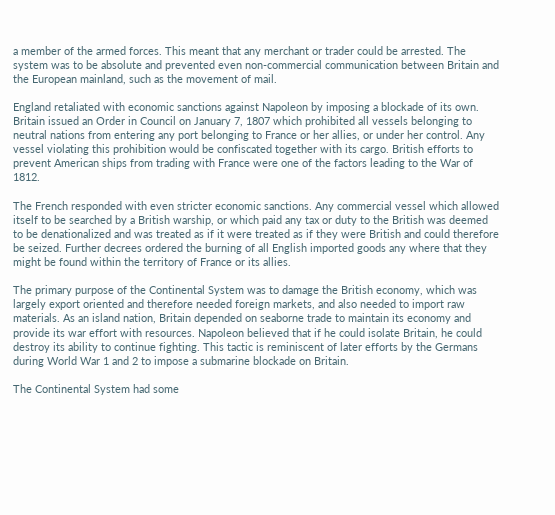a member of the armed forces. This meant that any merchant or trader could be arrested. The system was to be absolute and prevented even non-commercial communication between Britain and the European mainland, such as the movement of mail.

England retaliated with economic sanctions against Napoleon by imposing a blockade of its own. Britain issued an Order in Council on January 7, 1807 which prohibited all vessels belonging to neutral nations from entering any port belonging to France or her allies, or under her control. Any vessel violating this prohibition would be confiscated together with its cargo. British efforts to prevent American ships from trading with France were one of the factors leading to the War of 1812.

The French responded with even stricter economic sanctions. Any commercial vessel which allowed itself to be searched by a British warship, or which paid any tax or duty to the British was deemed to be denationalized and was treated as if it were treated as if they were British and could therefore be seized. Further decrees ordered the burning of all English imported goods any where that they might be found within the territory of France or its allies.

The primary purpose of the Continental System was to damage the British economy, which was largely export oriented and therefore needed foreign markets, and also needed to import raw materials. As an island nation, Britain depended on seaborne trade to maintain its economy and provide its war effort with resources. Napoleon believed that if he could isolate Britain, he could destroy its ability to continue fighting. This tactic is reminiscent of later efforts by the Germans during World War 1 and 2 to impose a submarine blockade on Britain.

The Continental System had some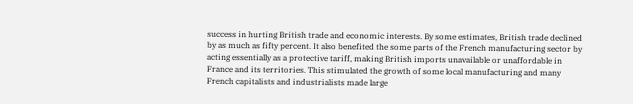success in hurting British trade and economic interests. By some estimates, British trade declined by as much as fifty percent. It also benefited the some parts of the French manufacturing sector by acting essentially as a protective tariff, making British imports unavailable or unaffordable in France and its territories. This stimulated the growth of some local manufacturing and many French capitalists and industrialists made large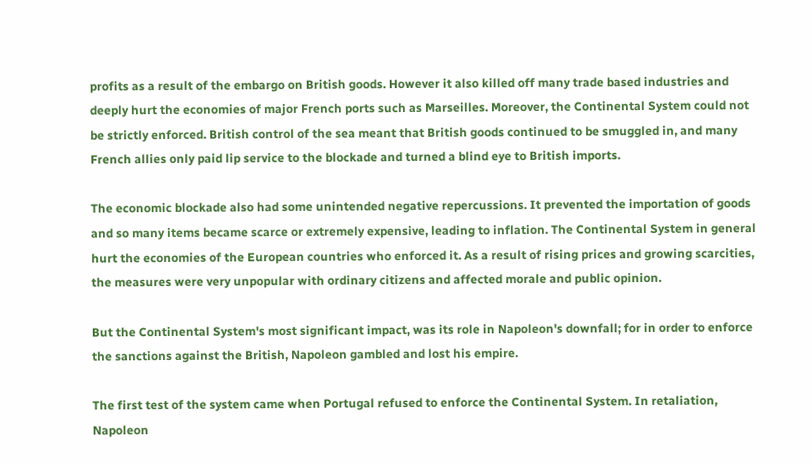profits as a result of the embargo on British goods. However it also killed off many trade based industries and deeply hurt the economies of major French ports such as Marseilles. Moreover, the Continental System could not be strictly enforced. British control of the sea meant that British goods continued to be smuggled in, and many French allies only paid lip service to the blockade and turned a blind eye to British imports.

The economic blockade also had some unintended negative repercussions. It prevented the importation of goods and so many items became scarce or extremely expensive, leading to inflation. The Continental System in general hurt the economies of the European countries who enforced it. As a result of rising prices and growing scarcities, the measures were very unpopular with ordinary citizens and affected morale and public opinion.

But the Continental System's most significant impact, was its role in Napoleon's downfall; for in order to enforce the sanctions against the British, Napoleon gambled and lost his empire.

The first test of the system came when Portugal refused to enforce the Continental System. In retaliation, Napoleon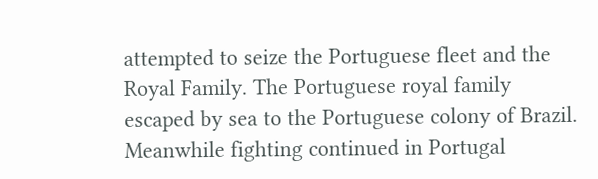attempted to seize the Portuguese fleet and the Royal Family. The Portuguese royal family escaped by sea to the Portuguese colony of Brazil. Meanwhile fighting continued in Portugal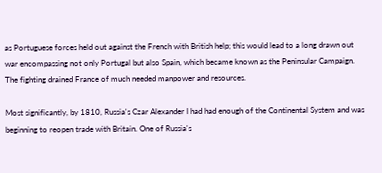as Portuguese forces held out against the French with British help; this would lead to a long drawn out war encompassing not only Portugal but also Spain, which became known as the Peninsular Campaign. The fighting drained France of much needed manpower and resources.

Most significantly, by 1810, Russia's Czar Alexander I had had enough of the Continental System and was beginning to reopen trade with Britain. One of Russia's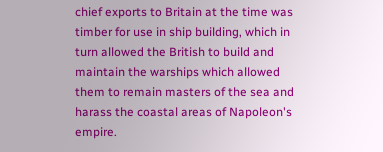chief exports to Britain at the time was timber for use in ship building, which in turn allowed the British to build and maintain the warships which allowed them to remain masters of the sea and harass the coastal areas of Napoleon's empire.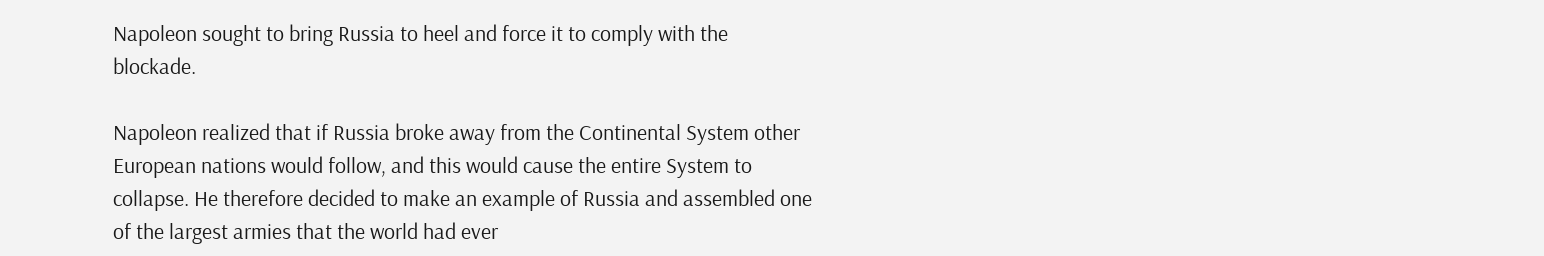Napoleon sought to bring Russia to heel and force it to comply with the blockade.

Napoleon realized that if Russia broke away from the Continental System other European nations would follow, and this would cause the entire System to collapse. He therefore decided to make an example of Russia and assembled one of the largest armies that the world had ever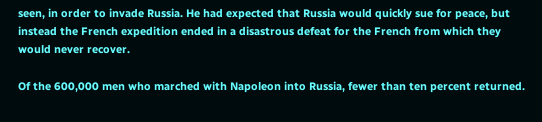seen, in order to invade Russia. He had expected that Russia would quickly sue for peace, but instead the French expedition ended in a disastrous defeat for the French from which they would never recover.

Of the 600,000 men who marched with Napoleon into Russia, fewer than ten percent returned.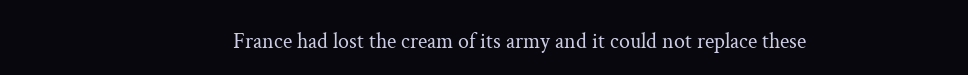France had lost the cream of its army and it could not replace these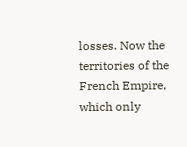losses. Now the territories of the French Empire, which only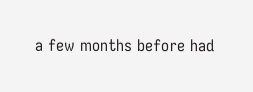a few months before had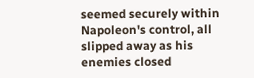seemed securely within Napoleon's control, all slipped away as his enemies closed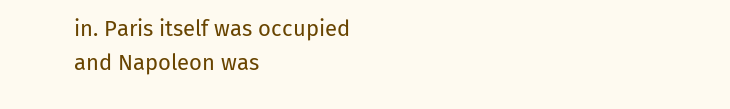in. Paris itself was occupied and Napoleon was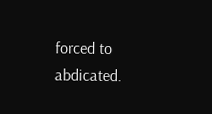forced to abdicated.